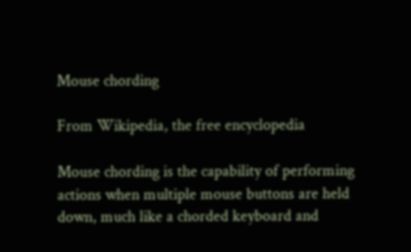Mouse chording

From Wikipedia, the free encyclopedia

Mouse chording is the capability of performing actions when multiple mouse buttons are held down, much like a chorded keyboard and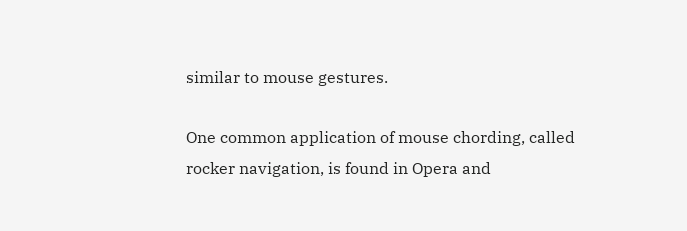similar to mouse gestures.

One common application of mouse chording, called rocker navigation, is found in Opera and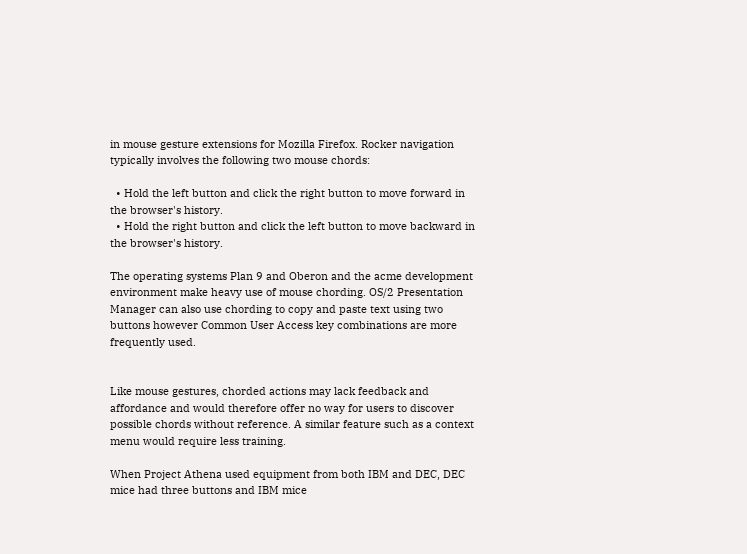in mouse gesture extensions for Mozilla Firefox. Rocker navigation typically involves the following two mouse chords:

  • Hold the left button and click the right button to move forward in the browser's history.
  • Hold the right button and click the left button to move backward in the browser's history.

The operating systems Plan 9 and Oberon and the acme development environment make heavy use of mouse chording. OS/2 Presentation Manager can also use chording to copy and paste text using two buttons however Common User Access key combinations are more frequently used.


Like mouse gestures, chorded actions may lack feedback and affordance and would therefore offer no way for users to discover possible chords without reference. A similar feature such as a context menu would require less training.

When Project Athena used equipment from both IBM and DEC, DEC mice had three buttons and IBM mice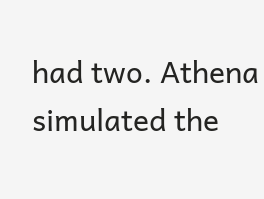had two. Athena simulated the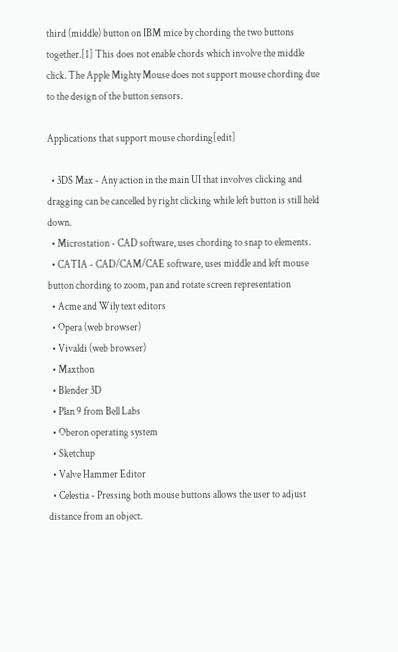third (middle) button on IBM mice by chording the two buttons together.[1] This does not enable chords which involve the middle click. The Apple Mighty Mouse does not support mouse chording due to the design of the button sensors.

Applications that support mouse chording[edit]

  • 3DS Max - Any action in the main UI that involves clicking and dragging can be cancelled by right clicking while left button is still held down.
  • Microstation - CAD software, uses chording to snap to elements.
  • CATIA - CAD/CAM/CAE software, uses middle and left mouse button chording to zoom, pan and rotate screen representation
  • Acme and Wily text editors
  • Opera (web browser)
  • Vivaldi (web browser)
  • Maxthon
  • Blender 3D
  • Plan 9 from Bell Labs
  • Oberon operating system
  • Sketchup
  • Valve Hammer Editor
  • Celestia - Pressing both mouse buttons allows the user to adjust distance from an object.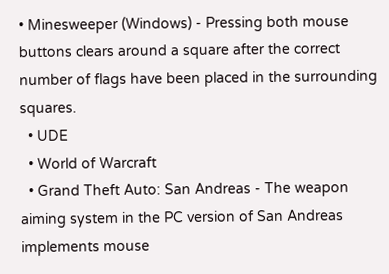• Minesweeper (Windows) - Pressing both mouse buttons clears around a square after the correct number of flags have been placed in the surrounding squares.
  • UDE
  • World of Warcraft
  • Grand Theft Auto: San Andreas - The weapon aiming system in the PC version of San Andreas implements mouse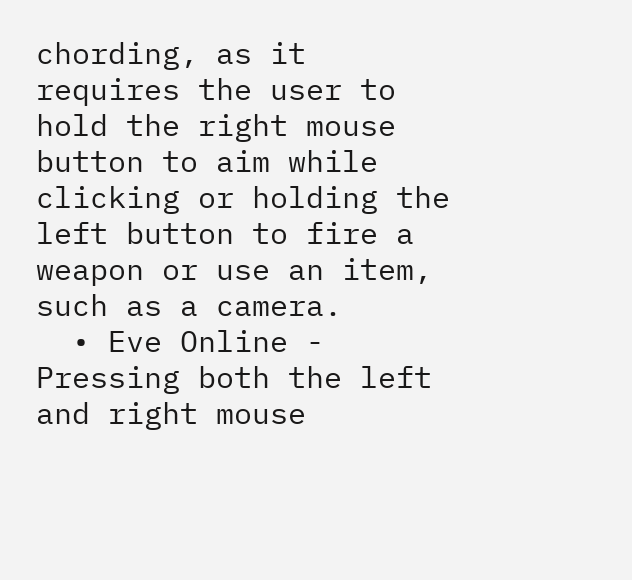chording, as it requires the user to hold the right mouse button to aim while clicking or holding the left button to fire a weapon or use an item, such as a camera.
  • Eve Online - Pressing both the left and right mouse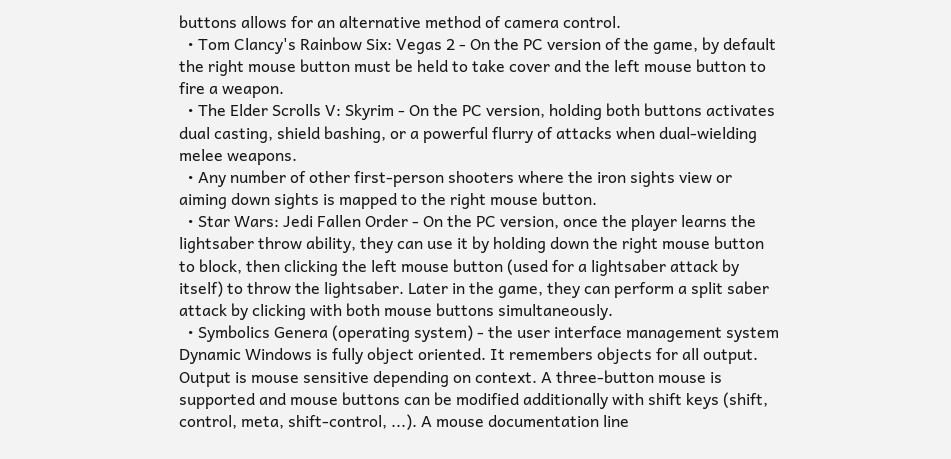buttons allows for an alternative method of camera control.
  • Tom Clancy's Rainbow Six: Vegas 2 - On the PC version of the game, by default the right mouse button must be held to take cover and the left mouse button to fire a weapon.
  • The Elder Scrolls V: Skyrim - On the PC version, holding both buttons activates dual casting, shield bashing, or a powerful flurry of attacks when dual-wielding melee weapons.
  • Any number of other first-person shooters where the iron sights view or aiming down sights is mapped to the right mouse button.
  • Star Wars: Jedi Fallen Order - On the PC version, once the player learns the lightsaber throw ability, they can use it by holding down the right mouse button to block, then clicking the left mouse button (used for a lightsaber attack by itself) to throw the lightsaber. Later in the game, they can perform a split saber attack by clicking with both mouse buttons simultaneously.
  • Symbolics Genera (operating system) - the user interface management system Dynamic Windows is fully object oriented. It remembers objects for all output. Output is mouse sensitive depending on context. A three-button mouse is supported and mouse buttons can be modified additionally with shift keys (shift, control, meta, shift-control, ...). A mouse documentation line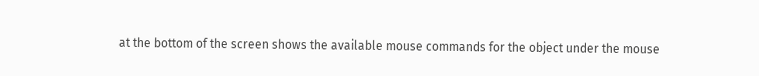at the bottom of the screen shows the available mouse commands for the object under the mouse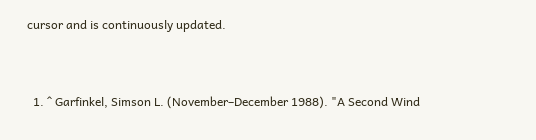cursor and is continuously updated.


  1. ^ Garfinkel, Simson L. (November–December 1988). "A Second Wind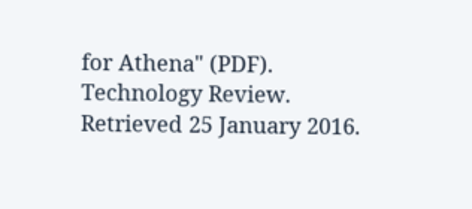for Athena" (PDF). Technology Review. Retrieved 25 January 2016.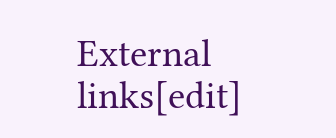External links[edit]